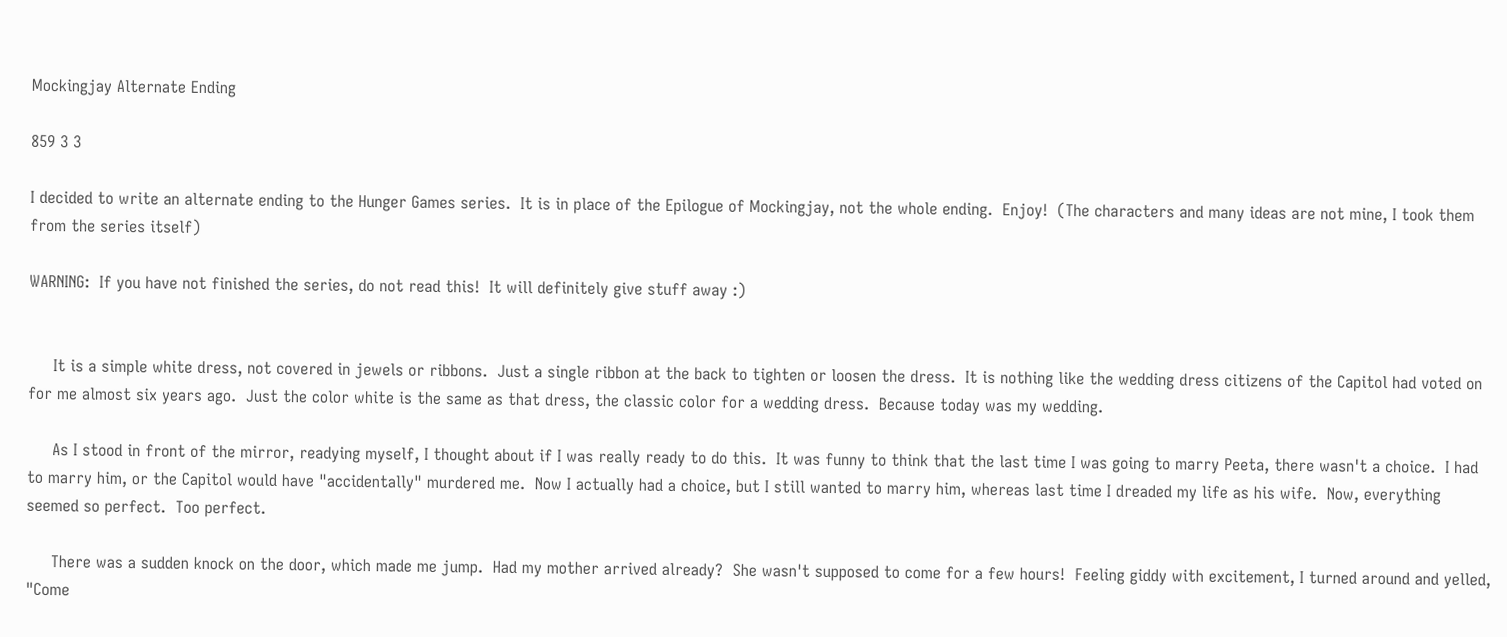Mockingjay Alternate Ending

859 3 3

I decided to write an alternate ending to the Hunger Games series.  It is in place of the Epilogue of Mockingjay, not the whole ending.  Enjoy!  (The characters and many ideas are not mine, I took them from the series itself)

WARNING:  If you have not finished the series, do not read this!  It will definitely give stuff away :)


     It is a simple white dress, not covered in jewels or ribbons.  Just a single ribbon at the back to tighten or loosen the dress.  It is nothing like the wedding dress citizens of the Capitol had voted on for me almost six years ago.  Just the color white is the same as that dress, the classic color for a wedding dress.  Because today was my wedding.

     As I stood in front of the mirror, readying myself, I thought about if I was really ready to do this.  It was funny to think that the last time I was going to marry Peeta, there wasn't a choice.  I had to marry him, or the Capitol would have "accidentally" murdered me.  Now I actually had a choice, but I still wanted to marry him, whereas last time I dreaded my life as his wife.  Now, everything seemed so perfect.  Too perfect.

     There was a sudden knock on the door, which made me jump.  Had my mother arrived already?  She wasn't supposed to come for a few hours!  Feeling giddy with excitement, I turned around and yelled, "Come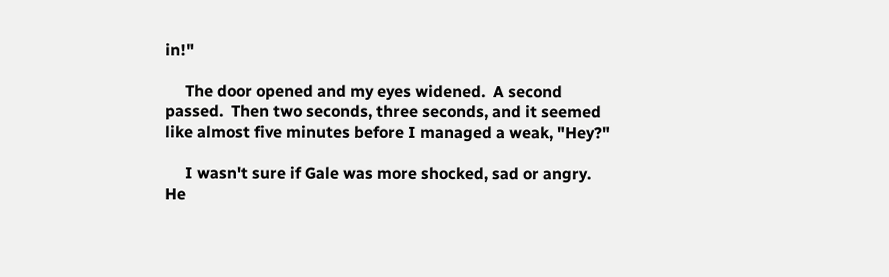in!"

     The door opened and my eyes widened.  A second passed.  Then two seconds, three seconds, and it seemed like almost five minutes before I managed a weak, "Hey?"

     I wasn't sure if Gale was more shocked, sad or angry.  He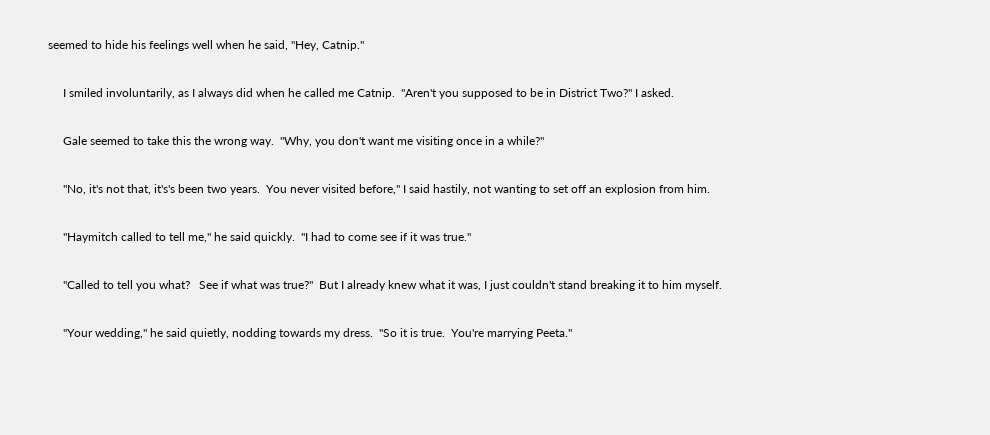seemed to hide his feelings well when he said, "Hey, Catnip."

     I smiled involuntarily, as I always did when he called me Catnip.  "Aren't you supposed to be in District Two?" I asked.

     Gale seemed to take this the wrong way.  "Why, you don't want me visiting once in a while?"

     "No, it's not that, it's's been two years.  You never visited before," I said hastily, not wanting to set off an explosion from him.

     "Haymitch called to tell me," he said quickly.  "I had to come see if it was true."

     "Called to tell you what?   See if what was true?"  But I already knew what it was, I just couldn't stand breaking it to him myself.

     "Your wedding," he said quietly, nodding towards my dress.  "So it is true.  You're marrying Peeta."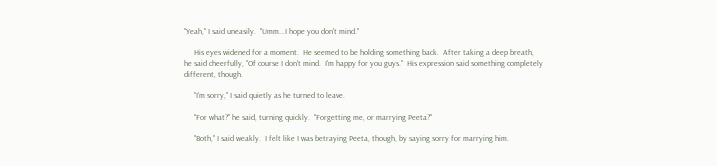"Yeah," I said uneasily.  "Umm...I hope you don't mind."

     His eyes widened for a moment.  He seemed to be holding something back.  After taking a deep breath, he said cheerfully, "Of course I don't mind.  I'm happy for you guys."  His expression said something completely different, though.

     "I'm sorry," I said quietly as he turned to leave.

     "For what?" he said, turning quickly.  "Forgetting me, or marrying Peeta?"

     "Both," I said weakly.  I felt like I was betraying Peeta, though, by saying sorry for marrying him.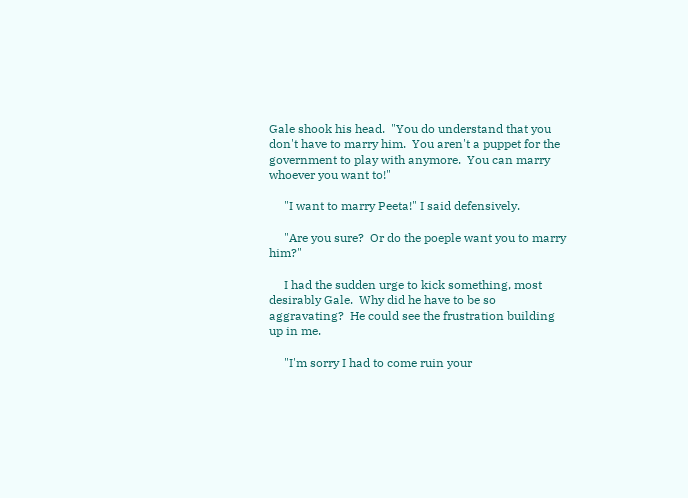Gale shook his head.  "You do understand that you don't have to marry him.  You aren't a puppet for the government to play with anymore.  You can marry whoever you want to!"

     "I want to marry Peeta!" I said defensively.

     "Are you sure?  Or do the poeple want you to marry him?"

     I had the sudden urge to kick something, most desirably Gale.  Why did he have to be so aggravating?  He could see the frustration building up in me.

     "I'm sorry I had to come ruin your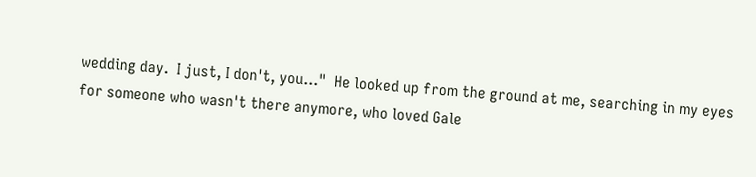wedding day.  I just, I don't, you..."  He looked up from the ground at me, searching in my eyes for someone who wasn't there anymore, who loved Gale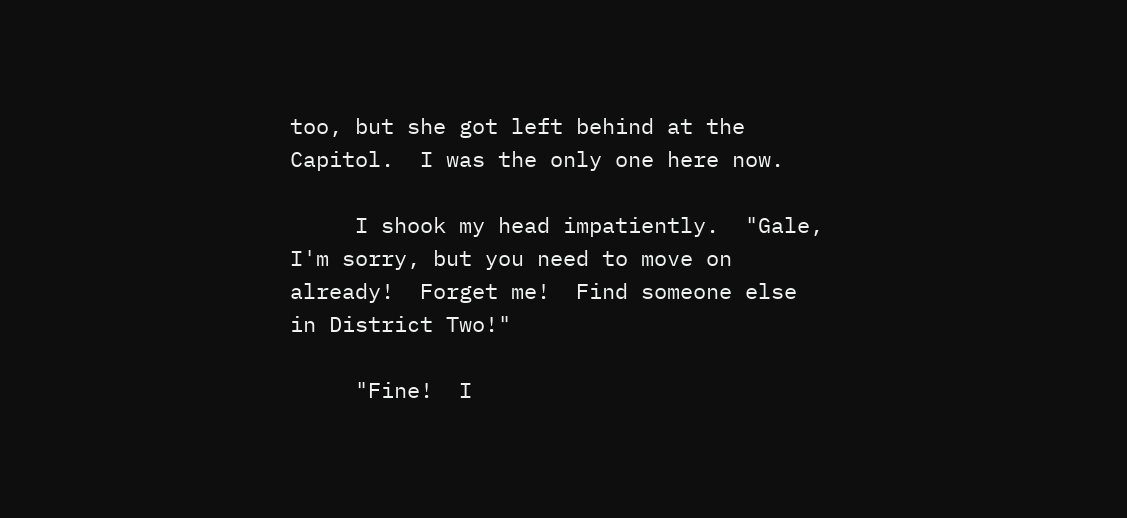too, but she got left behind at the Capitol.  I was the only one here now.

     I shook my head impatiently.  "Gale, I'm sorry, but you need to move on already!  Forget me!  Find someone else in District Two!"

     "Fine!  I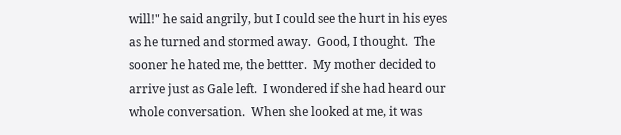will!" he said angrily, but I could see the hurt in his eyes as he turned and stormed away.  Good, I thought.  The sooner he hated me, the bettter.  My mother decided to arrive just as Gale left.  I wondered if she had heard our whole conversation.  When she looked at me, it was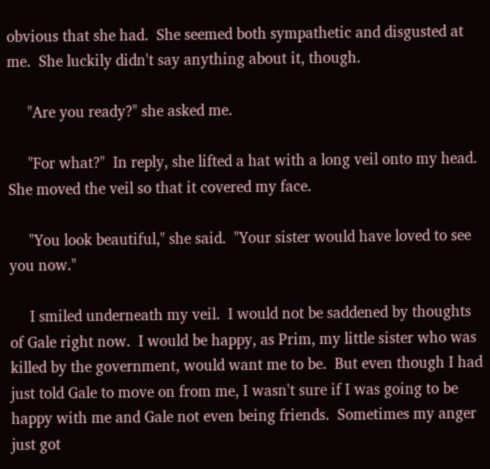obvious that she had.  She seemed both sympathetic and disgusted at me.  She luckily didn't say anything about it, though.

     "Are you ready?" she asked me.

     "For what?"  In reply, she lifted a hat with a long veil onto my head.  She moved the veil so that it covered my face.

     "You look beautiful," she said.  "Your sister would have loved to see you now."

     I smiled underneath my veil.  I would not be saddened by thoughts of Gale right now.  I would be happy, as Prim, my little sister who was killed by the government, would want me to be.  But even though I had just told Gale to move on from me, I wasn't sure if I was going to be happy with me and Gale not even being friends.  Sometimes my anger just got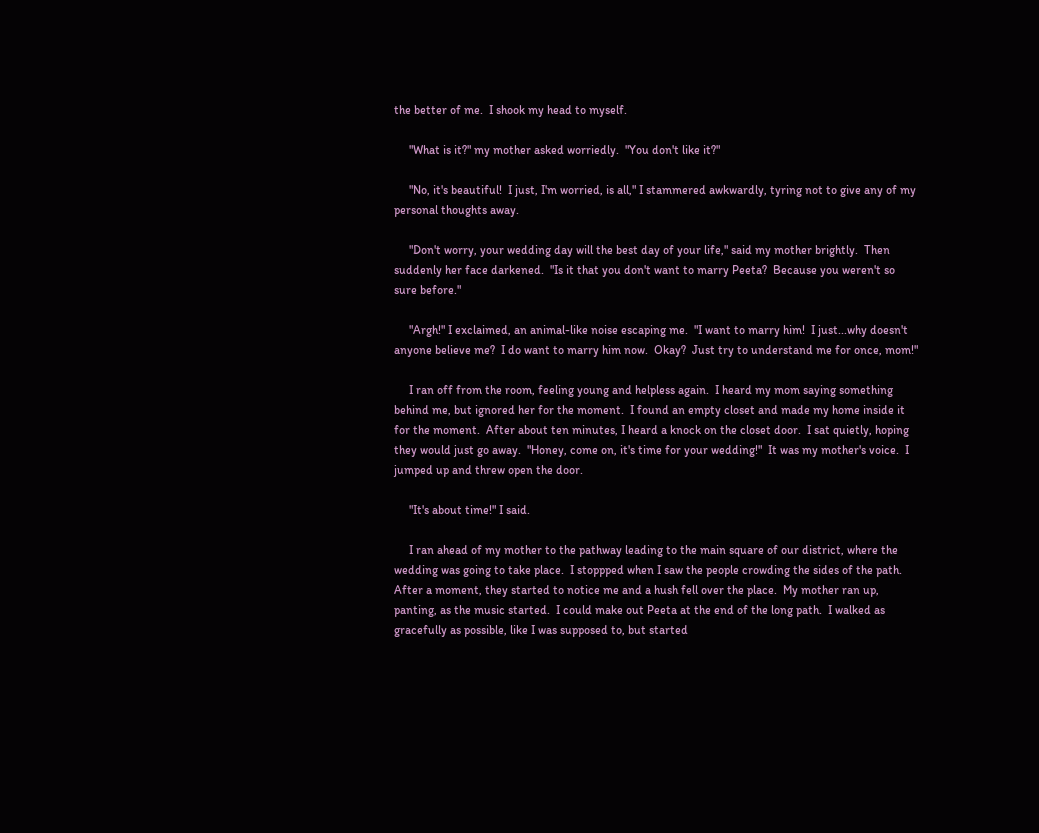the better of me.  I shook my head to myself.

     "What is it?" my mother asked worriedly.  "You don't like it?"

     "No, it's beautiful!  I just, I'm worried, is all," I stammered awkwardly, tyring not to give any of my personal thoughts away.

     "Don't worry, your wedding day will the best day of your life," said my mother brightly.  Then suddenly her face darkened.  "Is it that you don't want to marry Peeta?  Because you weren't so sure before."

     "Argh!" I exclaimed, an animal-like noise escaping me.  "I want to marry him!  I just...why doesn't anyone believe me?  I do want to marry him now.  Okay?  Just try to understand me for once, mom!"

     I ran off from the room, feeling young and helpless again.  I heard my mom saying something behind me, but ignored her for the moment.  I found an empty closet and made my home inside it for the moment.  After about ten minutes, I heard a knock on the closet door.  I sat quietly, hoping they would just go away.  "Honey, come on, it's time for your wedding!"  It was my mother's voice.  I jumped up and threw open the door.

     "It's about time!" I said.

     I ran ahead of my mother to the pathway leading to the main square of our district, where the wedding was going to take place.  I stoppped when I saw the people crowding the sides of the path.  After a moment, they started to notice me and a hush fell over the place.  My mother ran up, panting, as the music started.  I could make out Peeta at the end of the long path.  I walked as gracefully as possible, like I was supposed to, but started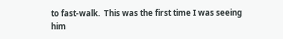to fast-walk.  This was the first time I was seeing him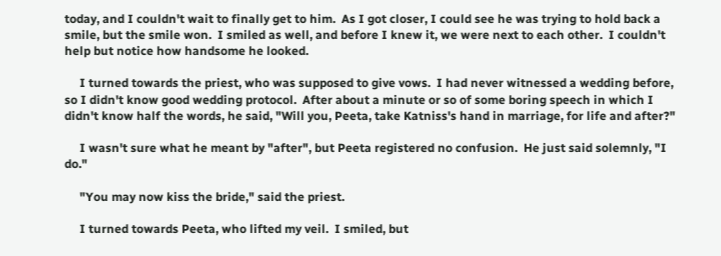today, and I couldn't wait to finally get to him.  As I got closer, I could see he was trying to hold back a smile, but the smile won.  I smiled as well, and before I knew it, we were next to each other.  I couldn't help but notice how handsome he looked.

     I turned towards the priest, who was supposed to give vows.  I had never witnessed a wedding before, so I didn't know good wedding protocol.  After about a minute or so of some boring speech in which I didn't know half the words, he said, "Will you, Peeta, take Katniss's hand in marriage, for life and after?"

     I wasn't sure what he meant by "after", but Peeta registered no confusion.  He just said solemnly, "I do."

     "You may now kiss the bride," said the priest.

     I turned towards Peeta, who lifted my veil.  I smiled, but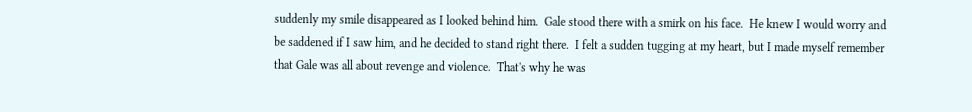suddenly my smile disappeared as I looked behind him.  Gale stood there with a smirk on his face.  He knew I would worry and be saddened if I saw him, and he decided to stand right there.  I felt a sudden tugging at my heart, but I made myself remember that Gale was all about revenge and violence.  That's why he was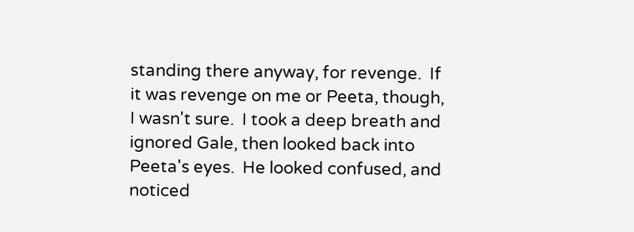standing there anyway, for revenge.  If it was revenge on me or Peeta, though, I wasn't sure.  I took a deep breath and ignored Gale, then looked back into Peeta's eyes.  He looked confused, and noticed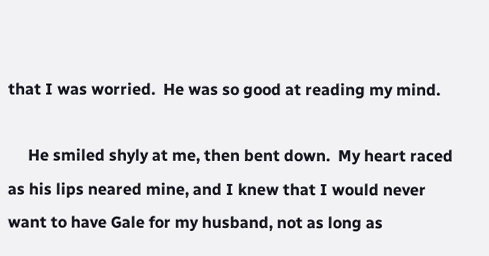that I was worried.  He was so good at reading my mind.

     He smiled shyly at me, then bent down.  My heart raced as his lips neared mine, and I knew that I would never want to have Gale for my husband, not as long as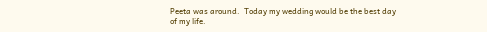Peeta was around.  Today my wedding would be the best day of my life.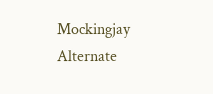Mockingjay Alternate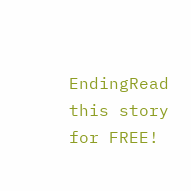EndingRead this story for FREE!